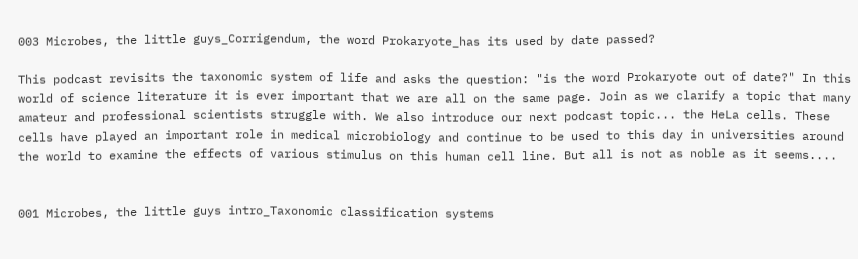003 Microbes, the little guys_Corrigendum, the word Prokaryote_has its used by date passed?

This podcast revisits the taxonomic system of life and asks the question: "is the word Prokaryote out of date?" In this world of science literature it is ever important that we are all on the same page. Join as we clarify a topic that many amateur and professional scientists struggle with. We also introduce our next podcast topic... the HeLa cells. These cells have played an important role in medical microbiology and continue to be used to this day in universities around the world to examine the effects of various stimulus on this human cell line. But all is not as noble as it seems....


001 Microbes, the little guys intro_Taxonomic classification systems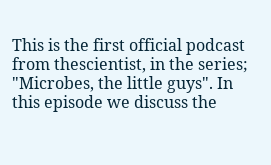This is the first official podcast from thescientist, in the series; "Microbes, the little guys". In this episode we discuss the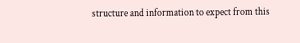structure and information to expect from this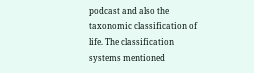podcast and also the taxonomic classification of life. The classification systems mentioned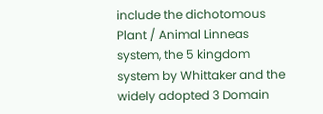include the dichotomous Plant / Animal Linneas system, the 5 kingdom system by Whittaker and the widely adopted 3 Domain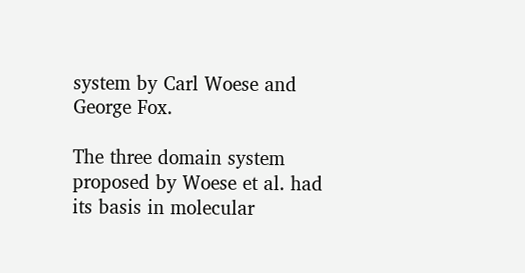system by Carl Woese and George Fox.

The three domain system proposed by Woese et al. had its basis in molecular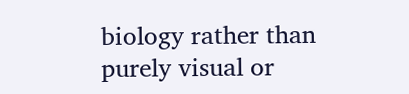biology rather than purely visual or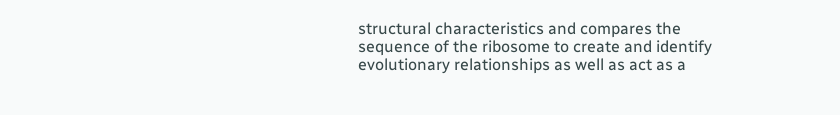structural characteristics and compares the sequence of the ribosome to create and identify evolutionary relationships as well as act as a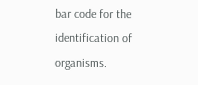bar code for the identification of organisms.